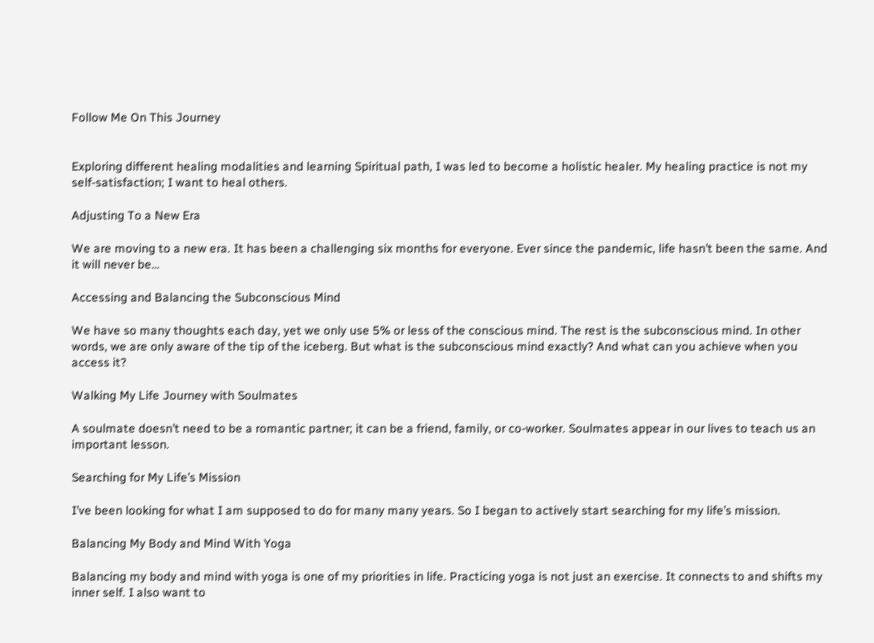Follow Me On This Journey


Exploring different healing modalities and learning Spiritual path, I was led to become a holistic healer. My healing practice is not my self-satisfaction; I want to heal others.

Adjusting To a New Era

We are moving to a new era. It has been a challenging six months for everyone. Ever since the pandemic, life hasn’t been the same. And it will never be…

Accessing and Balancing the Subconscious Mind

We have so many thoughts each day, yet we only use 5% or less of the conscious mind. The rest is the subconscious mind. In other words, we are only aware of the tip of the iceberg. But what is the subconscious mind exactly? And what can you achieve when you access it?

Walking My Life Journey with Soulmates

A soulmate doesn’t need to be a romantic partner; it can be a friend, family, or co-worker. Soulmates appear in our lives to teach us an important lesson.

Searching for My Life’s Mission

I’ve been looking for what I am supposed to do for many many years. So I began to actively start searching for my life’s mission.

Balancing My Body and Mind With Yoga

Balancing my body and mind with yoga is one of my priorities in life. Practicing yoga is not just an exercise. It connects to and shifts my inner self. I also want to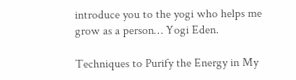introduce you to the yogi who helps me grow as a person… Yogi Eden.

Techniques to Purify the Energy in My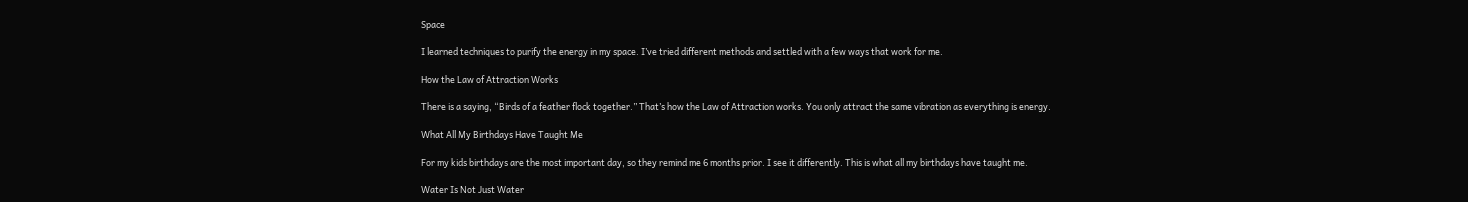Space

I learned techniques to purify the energy in my space. I’ve tried different methods and settled with a few ways that work for me.

How the Law of Attraction Works

There is a saying, “Birds of a feather flock together.” That’s how the Law of Attraction works. You only attract the same vibration as everything is energy.

What All My Birthdays Have Taught Me

For my kids birthdays are the most important day, so they remind me 6 months prior. I see it differently. This is what all my birthdays have taught me.

Water Is Not Just Water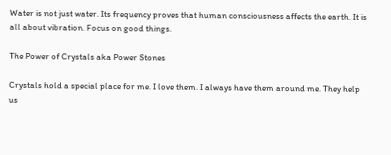Water is not just water. Its frequency proves that human consciousness affects the earth. It is all about vibration. Focus on good things.

The Power of Crystals aka Power Stones

Crystals hold a special place for me. I love them. I always have them around me. They help us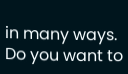in many ways. Do you want to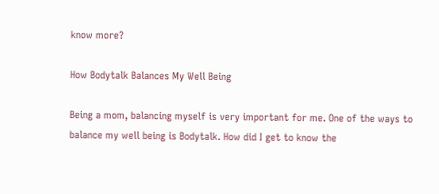know more?

How Bodytalk Balances My Well Being

Being a mom, balancing myself is very important for me. One of the ways to balance my well being is Bodytalk. How did I get to know the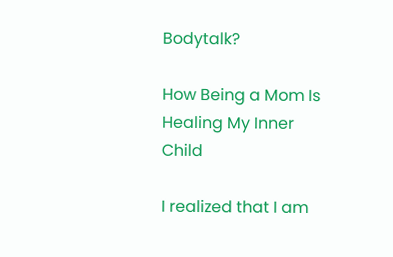Bodytalk?

How Being a Mom Is Healing My Inner Child

I realized that I am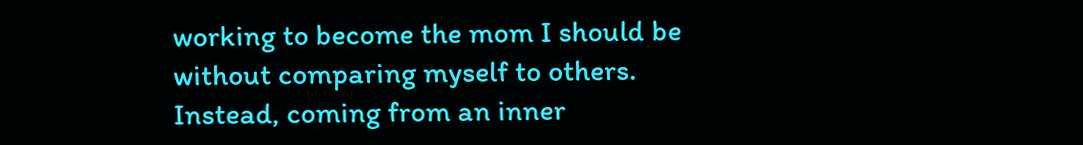working to become the mom I should be without comparing myself to others. Instead, coming from an inner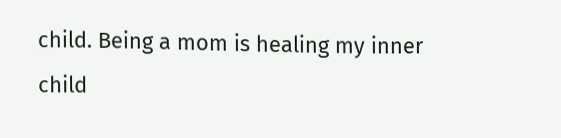child. Being a mom is healing my inner child